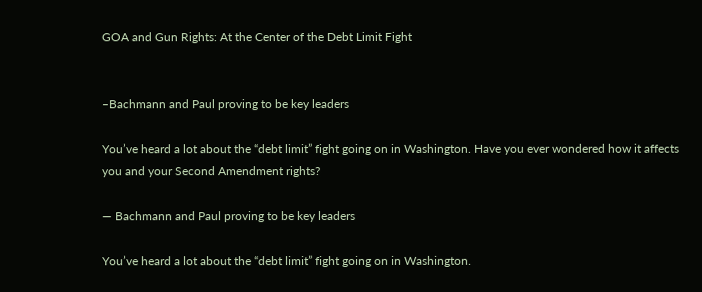GOA and Gun Rights: At the Center of the Debt Limit Fight


–Bachmann and Paul proving to be key leaders

You’ve heard a lot about the “debt limit” fight going on in Washington. Have you ever wondered how it affects you and your Second Amendment rights?

— Bachmann and Paul proving to be key leaders

You’ve heard a lot about the “debt limit” fight going on in Washington.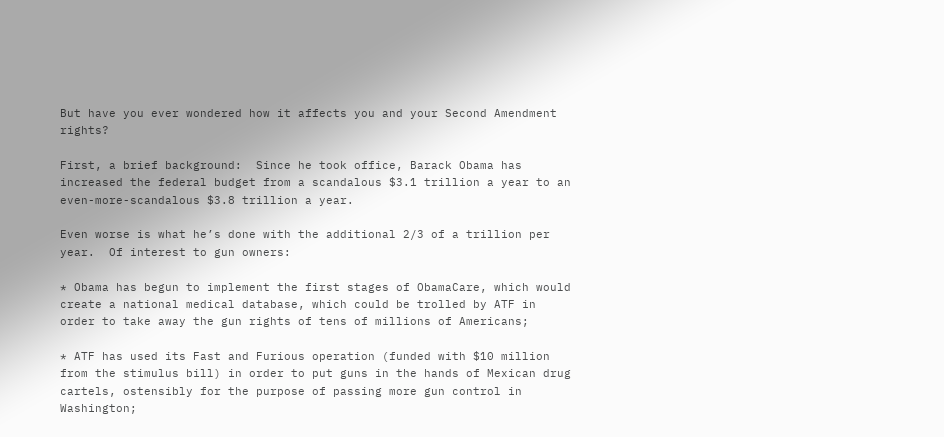But have you ever wondered how it affects you and your Second Amendment rights?

First, a brief background:  Since he took office, Barack Obama has increased the federal budget from a scandalous $3.1 trillion a year to an even-more-scandalous $3.8 trillion a year.

Even worse is what he’s done with the additional 2/3 of a trillion per year.  Of interest to gun owners:

* Obama has begun to implement the first stages of ObamaCare, which would create a national medical database, which could be trolled by ATF in order to take away the gun rights of tens of millions of Americans;

* ATF has used its Fast and Furious operation (funded with $10 million from the stimulus bill) in order to put guns in the hands of Mexican drug cartels, ostensibly for the purpose of passing more gun control in Washington;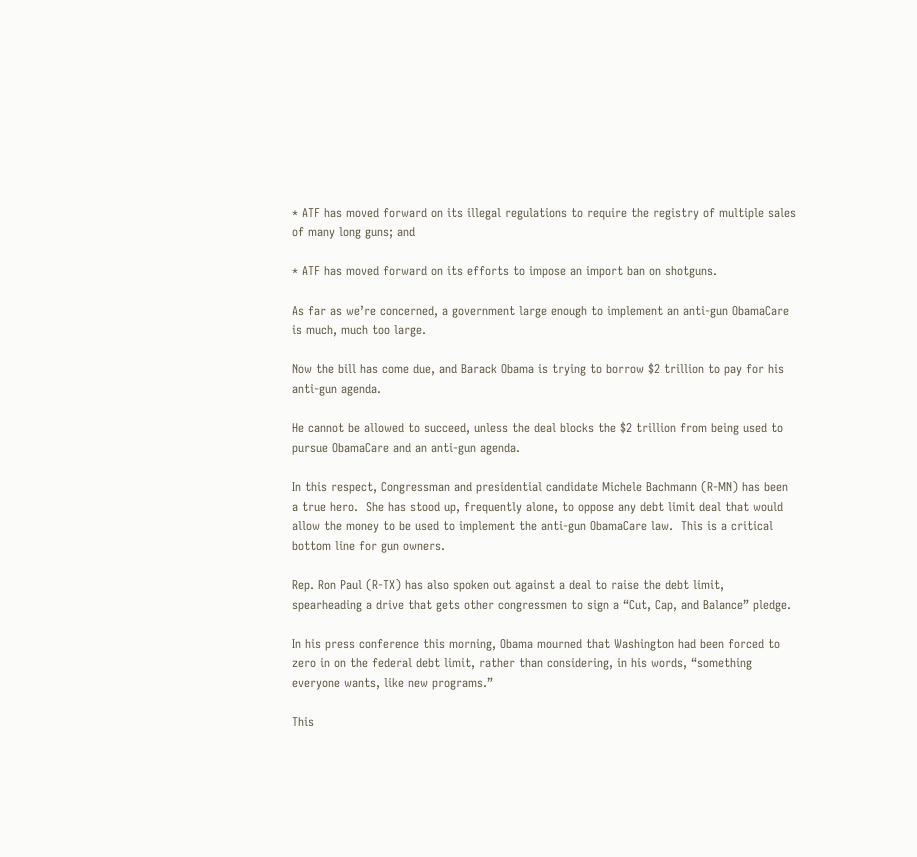* ATF has moved forward on its illegal regulations to require the registry of multiple sales of many long guns; and

* ATF has moved forward on its efforts to impose an import ban on shotguns.

As far as we’re concerned, a government large enough to implement an anti-gun ObamaCare is much, much too large.

Now the bill has come due, and Barack Obama is trying to borrow $2 trillion to pay for his anti-gun agenda.

He cannot be allowed to succeed, unless the deal blocks the $2 trillion from being used to pursue ObamaCare and an anti-gun agenda.

In this respect, Congressman and presidential candidate Michele Bachmann (R-MN) has been a true hero.  She has stood up, frequently alone, to oppose any debt limit deal that would allow the money to be used to implement the anti-gun ObamaCare law.  This is a critical bottom line for gun owners.

Rep. Ron Paul (R-TX) has also spoken out against a deal to raise the debt limit, spearheading a drive that gets other congressmen to sign a “Cut, Cap, and Balance” pledge.

In his press conference this morning, Obama mourned that Washington had been forced to zero in on the federal debt limit, rather than considering, in his words, “something everyone wants, like new programs.”

This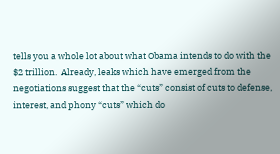tells you a whole lot about what Obama intends to do with the $2 trillion.  Already, leaks which have emerged from the negotiations suggest that the “cuts” consist of cuts to defense, interest, and phony “cuts” which do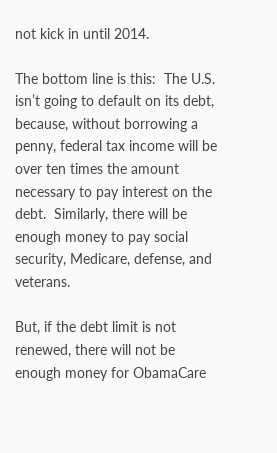not kick in until 2014.

The bottom line is this:  The U.S. isn’t going to default on its debt, because, without borrowing a penny, federal tax income will be over ten times the amount necessary to pay interest on the debt.  Similarly, there will be enough money to pay social security, Medicare, defense, and veterans.

But, if the debt limit is not renewed, there will not be enough money for ObamaCare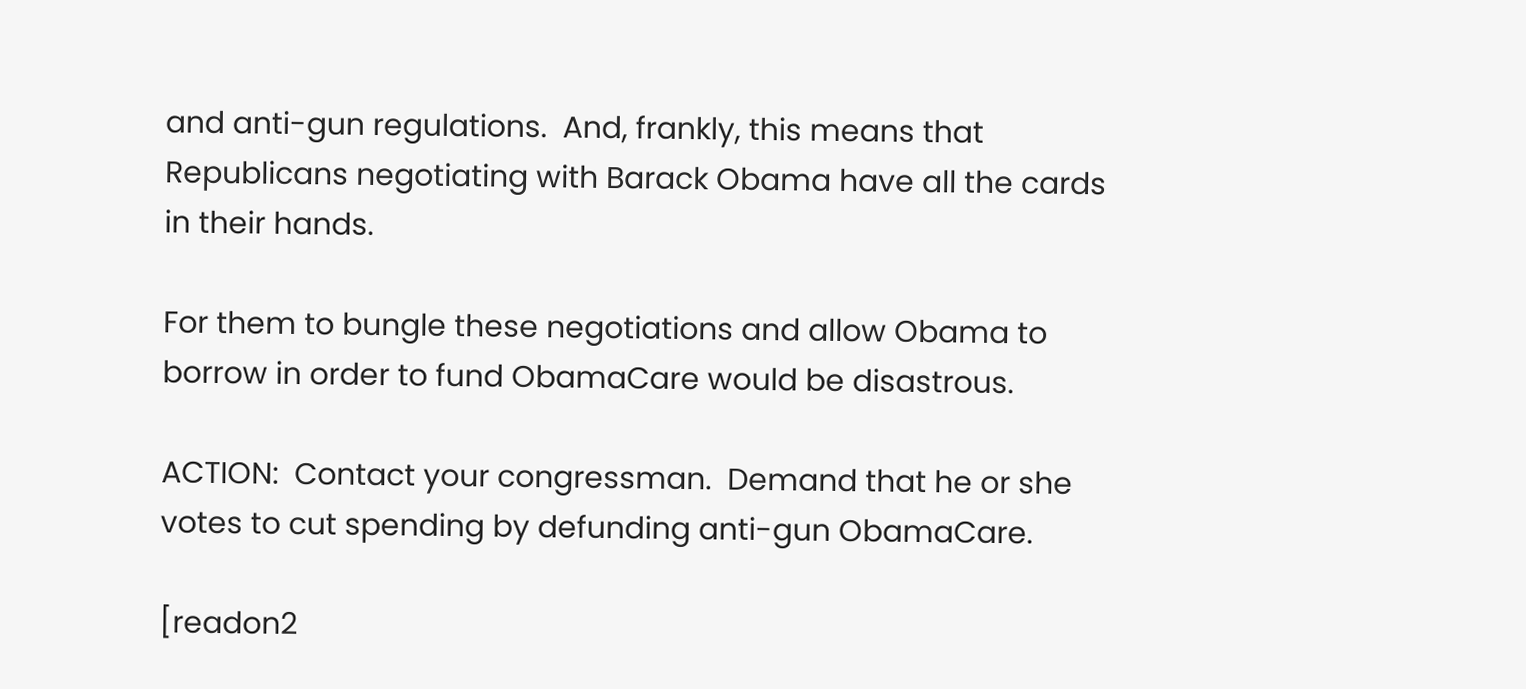and anti-gun regulations.  And, frankly, this means that Republicans negotiating with Barack Obama have all the cards in their hands.

For them to bungle these negotiations and allow Obama to borrow in order to fund ObamaCare would be disastrous.

ACTION:  Contact your congressman.  Demand that he or she votes to cut spending by defunding anti-gun ObamaCare.

[readon2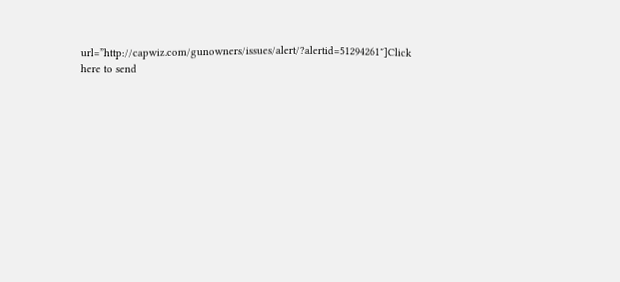url=”http://capwiz.com/gunowners/issues/alert/?alertid=51294261″]Click here to send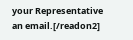your Representative an email.[/readon2]